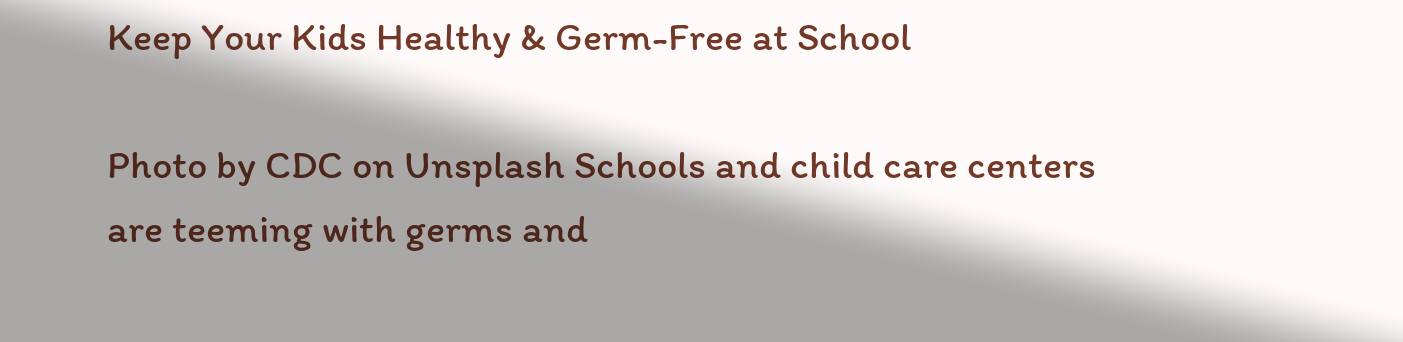Keep Your Kids Healthy & Germ-Free at School

Photo by CDC on Unsplash Schools and child care centers are teeming with germs and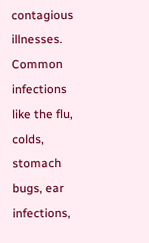contagious illnesses. Common infections like the flu, colds, stomach bugs, ear infections,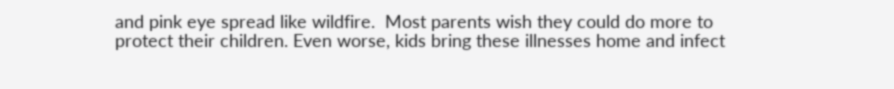and pink eye spread like wildfire.  Most parents wish they could do more to protect their children. Even worse, kids bring these illnesses home and infect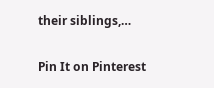their siblings,…

Pin It on Pinterest